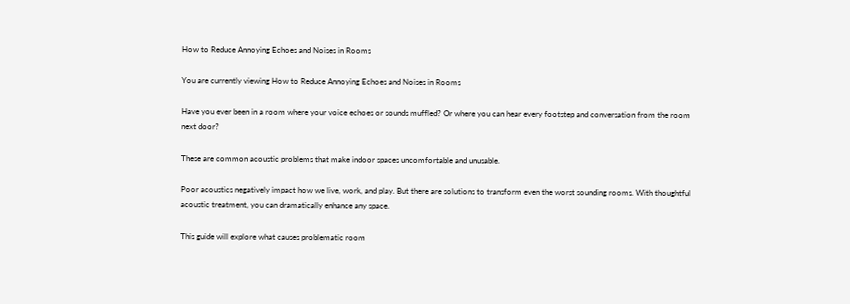How to Reduce Annoying Echoes and Noises in Rooms

You are currently viewing How to Reduce Annoying Echoes and Noises in Rooms

Have you ever been in a room where your voice echoes or sounds muffled? Or where you can hear every footstep and conversation from the room next door?

These are common acoustic problems that make indoor spaces uncomfortable and unusable.

Poor acoustics negatively impact how we live, work, and play. But there are solutions to transform even the worst sounding rooms. With thoughtful acoustic treatment, you can dramatically enhance any space.

This guide will explore what causes problematic room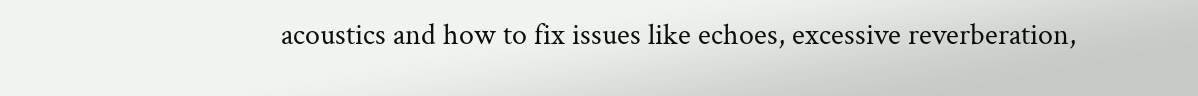acoustics and how to fix issues like echoes, excessive reverberation,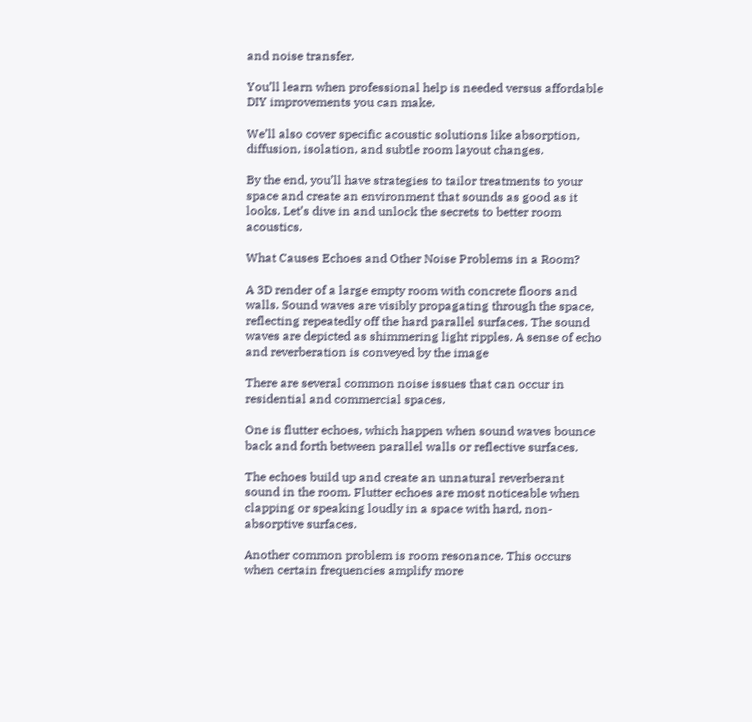and noise transfer.

You’ll learn when professional help is needed versus affordable DIY improvements you can make.

We’ll also cover specific acoustic solutions like absorption, diffusion, isolation, and subtle room layout changes.

By the end, you’ll have strategies to tailor treatments to your space and create an environment that sounds as good as it looks. Let’s dive in and unlock the secrets to better room acoustics.

What Causes Echoes and Other Noise Problems in a Room?

A 3D render of a large empty room with concrete floors and walls. Sound waves are visibly propagating through the space, reflecting repeatedly off the hard parallel surfaces. The sound waves are depicted as shimmering light ripples. A sense of echo and reverberation is conveyed by the image

There are several common noise issues that can occur in residential and commercial spaces.

One is flutter echoes, which happen when sound waves bounce back and forth between parallel walls or reflective surfaces.

The echoes build up and create an unnatural reverberant sound in the room. Flutter echoes are most noticeable when clapping or speaking loudly in a space with hard, non-absorptive surfaces.

Another common problem is room resonance. This occurs when certain frequencies amplify more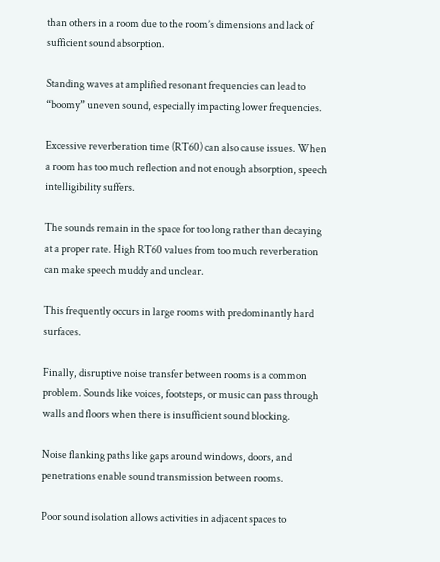than others in a room due to the room’s dimensions and lack of sufficient sound absorption.

Standing waves at amplified resonant frequencies can lead to “boomy” uneven sound, especially impacting lower frequencies.

Excessive reverberation time (RT60) can also cause issues. When a room has too much reflection and not enough absorption, speech intelligibility suffers.

The sounds remain in the space for too long rather than decaying at a proper rate. High RT60 values from too much reverberation can make speech muddy and unclear.

This frequently occurs in large rooms with predominantly hard surfaces.

Finally, disruptive noise transfer between rooms is a common problem. Sounds like voices, footsteps, or music can pass through walls and floors when there is insufficient sound blocking.

Noise flanking paths like gaps around windows, doors, and penetrations enable sound transmission between rooms.

Poor sound isolation allows activities in adjacent spaces to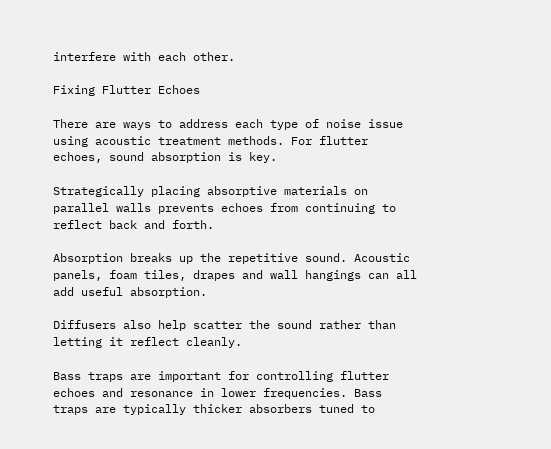interfere with each other.

Fixing Flutter Echoes

There are ways to address each type of noise issue using acoustic treatment methods. For flutter echoes, sound absorption is key.

Strategically placing absorptive materials on parallel walls prevents echoes from continuing to reflect back and forth.

Absorption breaks up the repetitive sound. Acoustic panels, foam tiles, drapes and wall hangings can all add useful absorption.

Diffusers also help scatter the sound rather than letting it reflect cleanly.

Bass traps are important for controlling flutter echoes and resonance in lower frequencies. Bass traps are typically thicker absorbers tuned to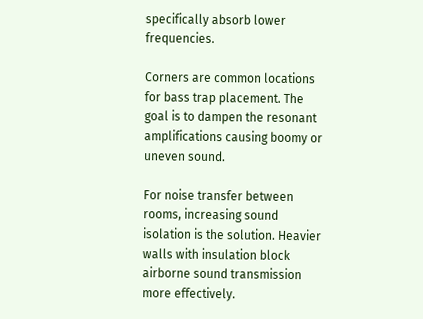specifically absorb lower frequencies.

Corners are common locations for bass trap placement. The goal is to dampen the resonant amplifications causing boomy or uneven sound.

For noise transfer between rooms, increasing sound isolation is the solution. Heavier walls with insulation block airborne sound transmission more effectively.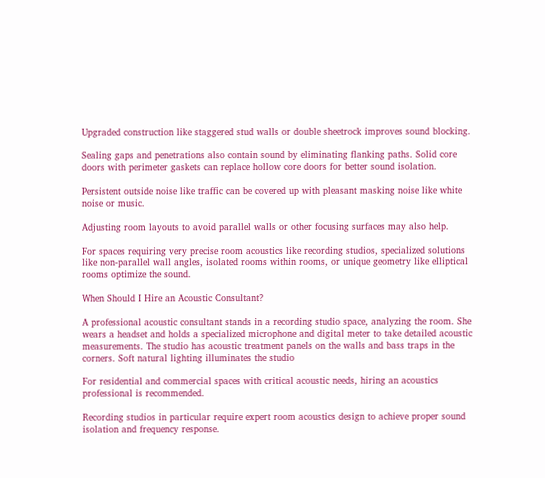Upgraded construction like staggered stud walls or double sheetrock improves sound blocking.

Sealing gaps and penetrations also contain sound by eliminating flanking paths. Solid core doors with perimeter gaskets can replace hollow core doors for better sound isolation.

Persistent outside noise like traffic can be covered up with pleasant masking noise like white noise or music.

Adjusting room layouts to avoid parallel walls or other focusing surfaces may also help.

For spaces requiring very precise room acoustics like recording studios, specialized solutions like non-parallel wall angles, isolated rooms within rooms, or unique geometry like elliptical rooms optimize the sound.

When Should I Hire an Acoustic Consultant?

A professional acoustic consultant stands in a recording studio space, analyzing the room. She wears a headset and holds a specialized microphone and digital meter to take detailed acoustic measurements. The studio has acoustic treatment panels on the walls and bass traps in the corners. Soft natural lighting illuminates the studio

For residential and commercial spaces with critical acoustic needs, hiring an acoustics professional is recommended.

Recording studios in particular require expert room acoustics design to achieve proper sound isolation and frequency response.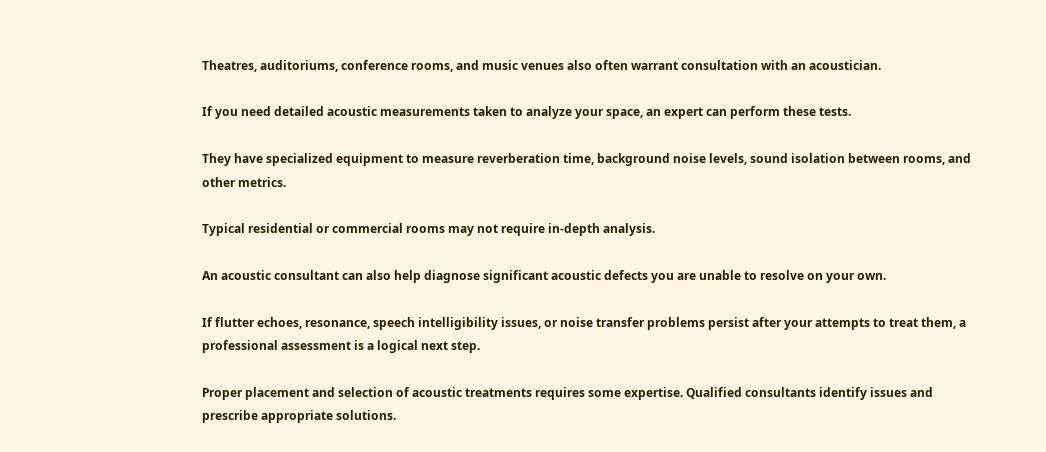Theatres, auditoriums, conference rooms, and music venues also often warrant consultation with an acoustician.

If you need detailed acoustic measurements taken to analyze your space, an expert can perform these tests.

They have specialized equipment to measure reverberation time, background noise levels, sound isolation between rooms, and other metrics.

Typical residential or commercial rooms may not require in-depth analysis.

An acoustic consultant can also help diagnose significant acoustic defects you are unable to resolve on your own.

If flutter echoes, resonance, speech intelligibility issues, or noise transfer problems persist after your attempts to treat them, a professional assessment is a logical next step.

Proper placement and selection of acoustic treatments requires some expertise. Qualified consultants identify issues and prescribe appropriate solutions.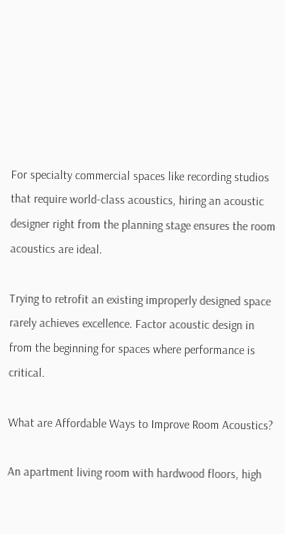For specialty commercial spaces like recording studios that require world-class acoustics, hiring an acoustic designer right from the planning stage ensures the room acoustics are ideal.

Trying to retrofit an existing improperly designed space rarely achieves excellence. Factor acoustic design in from the beginning for spaces where performance is critical.

What are Affordable Ways to Improve Room Acoustics?

An apartment living room with hardwood floors, high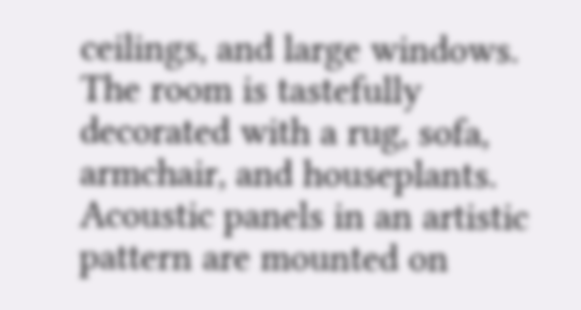ceilings, and large windows. The room is tastefully decorated with a rug, sofa, armchair, and houseplants. Acoustic panels in an artistic pattern are mounted on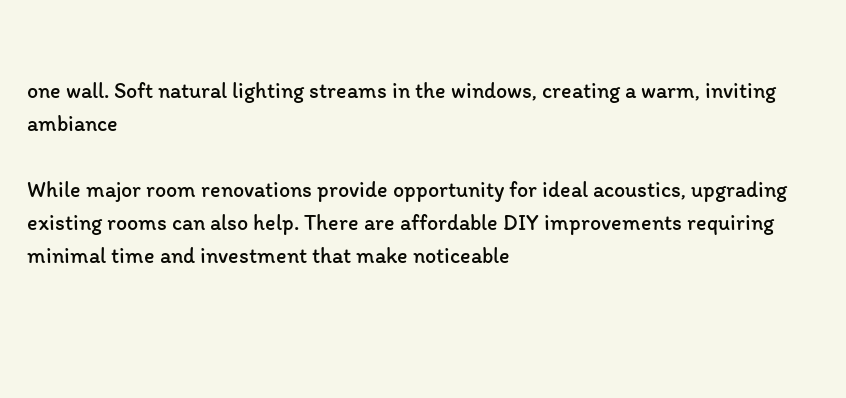one wall. Soft natural lighting streams in the windows, creating a warm, inviting ambiance

While major room renovations provide opportunity for ideal acoustics, upgrading existing rooms can also help. There are affordable DIY improvements requiring minimal time and investment that make noticeable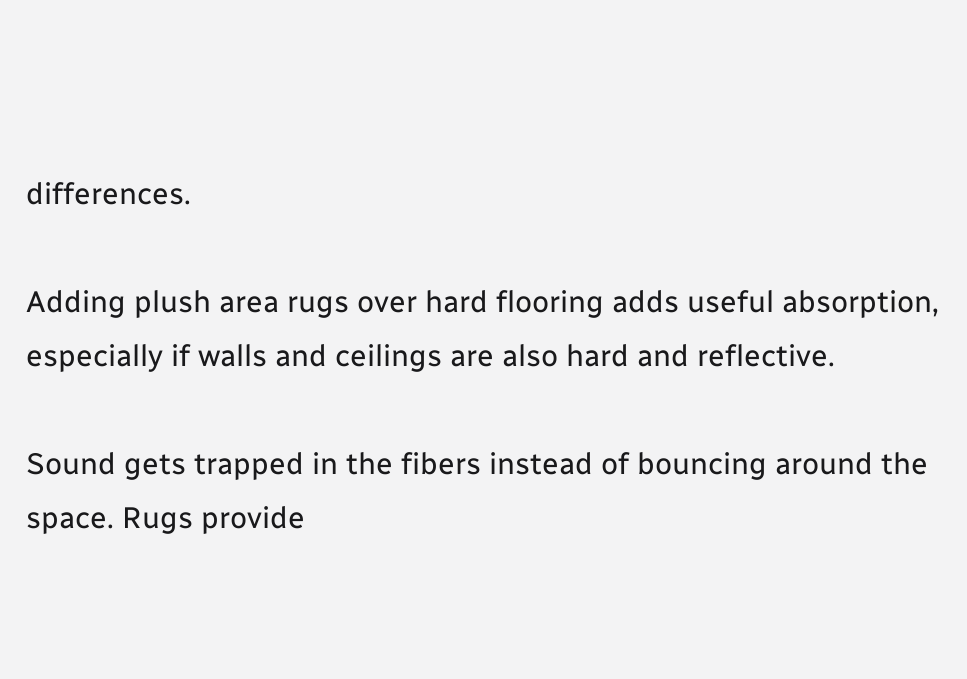differences.

Adding plush area rugs over hard flooring adds useful absorption, especially if walls and ceilings are also hard and reflective.

Sound gets trapped in the fibers instead of bouncing around the space. Rugs provide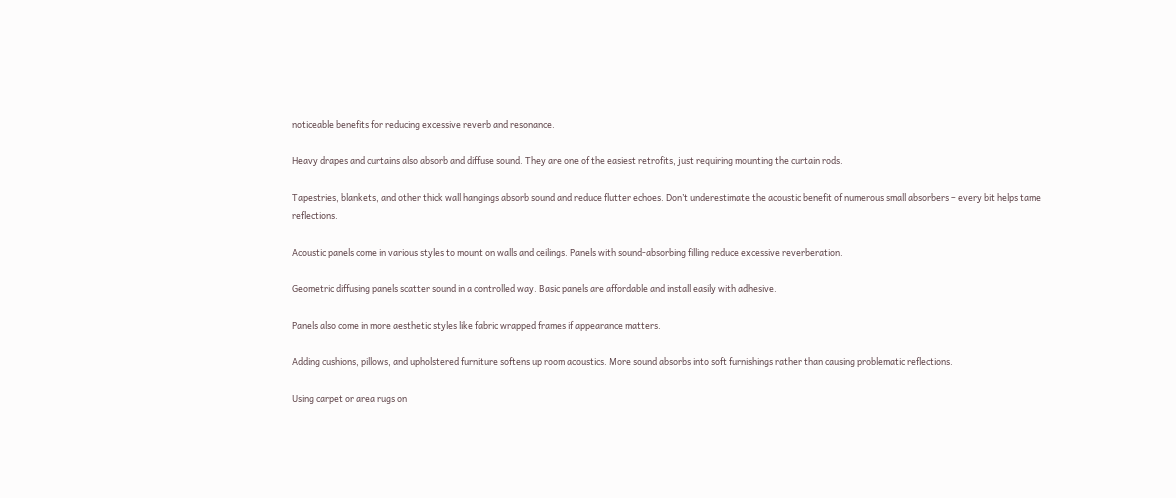noticeable benefits for reducing excessive reverb and resonance.

Heavy drapes and curtains also absorb and diffuse sound. They are one of the easiest retrofits, just requiring mounting the curtain rods.

Tapestries, blankets, and other thick wall hangings absorb sound and reduce flutter echoes. Don’t underestimate the acoustic benefit of numerous small absorbers – every bit helps tame reflections.

Acoustic panels come in various styles to mount on walls and ceilings. Panels with sound-absorbing filling reduce excessive reverberation.

Geometric diffusing panels scatter sound in a controlled way. Basic panels are affordable and install easily with adhesive.

Panels also come in more aesthetic styles like fabric wrapped frames if appearance matters.

Adding cushions, pillows, and upholstered furniture softens up room acoustics. More sound absorbs into soft furnishings rather than causing problematic reflections.

Using carpet or area rugs on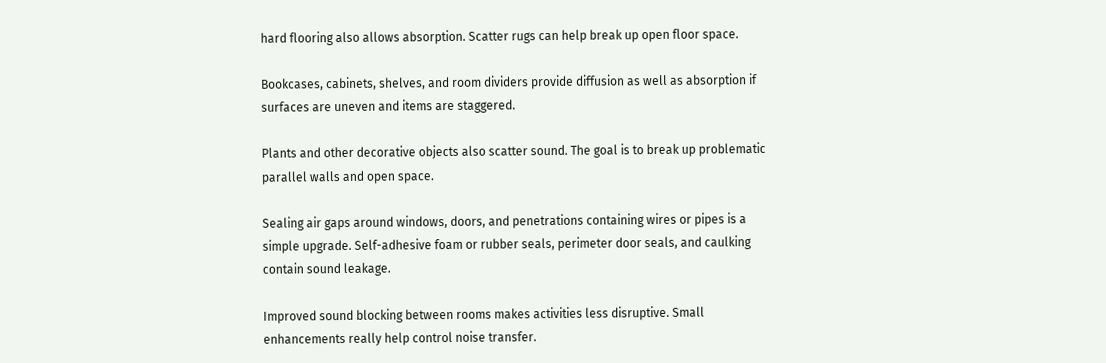hard flooring also allows absorption. Scatter rugs can help break up open floor space.

Bookcases, cabinets, shelves, and room dividers provide diffusion as well as absorption if surfaces are uneven and items are staggered.

Plants and other decorative objects also scatter sound. The goal is to break up problematic parallel walls and open space.

Sealing air gaps around windows, doors, and penetrations containing wires or pipes is a simple upgrade. Self-adhesive foam or rubber seals, perimeter door seals, and caulking contain sound leakage.

Improved sound blocking between rooms makes activities less disruptive. Small enhancements really help control noise transfer.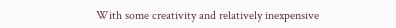With some creativity and relatively inexpensive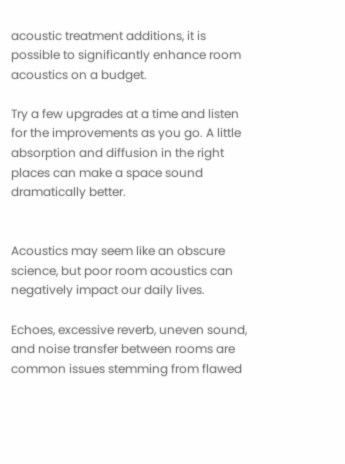acoustic treatment additions, it is possible to significantly enhance room acoustics on a budget.

Try a few upgrades at a time and listen for the improvements as you go. A little absorption and diffusion in the right places can make a space sound dramatically better.


Acoustics may seem like an obscure science, but poor room acoustics can negatively impact our daily lives.

Echoes, excessive reverb, uneven sound, and noise transfer between rooms are common issues stemming from flawed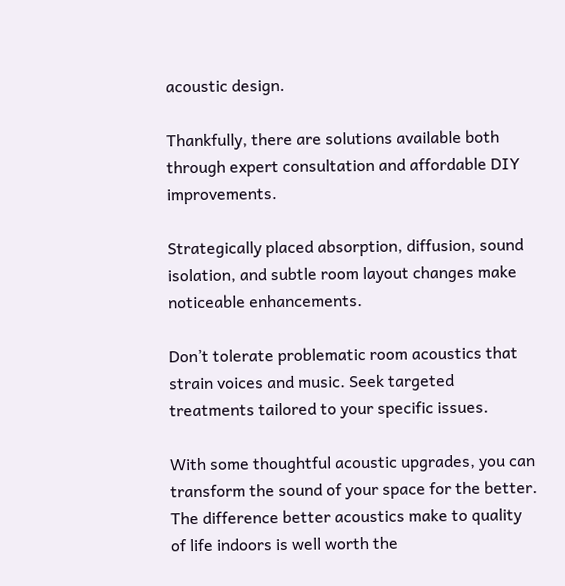acoustic design.

Thankfully, there are solutions available both through expert consultation and affordable DIY improvements.

Strategically placed absorption, diffusion, sound isolation, and subtle room layout changes make noticeable enhancements.

Don’t tolerate problematic room acoustics that strain voices and music. Seek targeted treatments tailored to your specific issues.

With some thoughtful acoustic upgrades, you can transform the sound of your space for the better. The difference better acoustics make to quality of life indoors is well worth the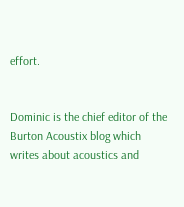effort.


Dominic is the chief editor of the Burton Acoustix blog which writes about acoustics and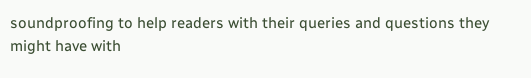soundproofing to help readers with their queries and questions they might have with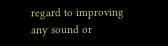regard to improving any sound or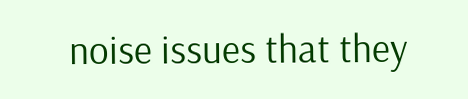noise issues that they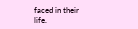faced in their life.